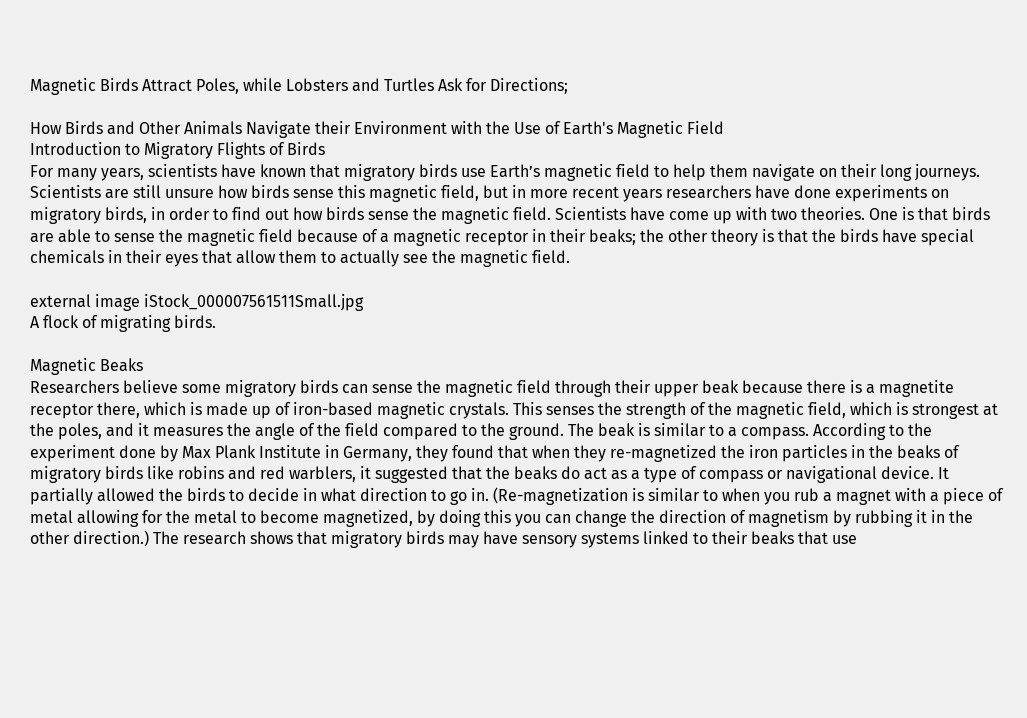Magnetic Birds Attract Poles, while Lobsters and Turtles Ask for Directions;

How Birds and Other Animals Navigate their Environment with the Use of Earth's Magnetic Field
Introduction to Migratory Flights of Birds
For many years, scientists have known that migratory birds use Earth’s magnetic field to help them navigate on their long journeys. Scientists are still unsure how birds sense this magnetic field, but in more recent years researchers have done experiments on migratory birds, in order to find out how birds sense the magnetic field. Scientists have come up with two theories. One is that birds are able to sense the magnetic field because of a magnetic receptor in their beaks; the other theory is that the birds have special chemicals in their eyes that allow them to actually see the magnetic field.

external image iStock_000007561511Small.jpg
A flock of migrating birds.

Magnetic Beaks
Researchers believe some migratory birds can sense the magnetic field through their upper beak because there is a magnetite receptor there, which is made up of iron-based magnetic crystals. This senses the strength of the magnetic field, which is strongest at the poles, and it measures the angle of the field compared to the ground. The beak is similar to a compass. According to the experiment done by Max Plank Institute in Germany, they found that when they re-magnetized the iron particles in the beaks of migratory birds like robins and red warblers, it suggested that the beaks do act as a type of compass or navigational device. It partially allowed the birds to decide in what direction to go in. (Re-magnetization is similar to when you rub a magnet with a piece of metal allowing for the metal to become magnetized, by doing this you can change the direction of magnetism by rubbing it in the other direction.) The research shows that migratory birds may have sensory systems linked to their beaks that use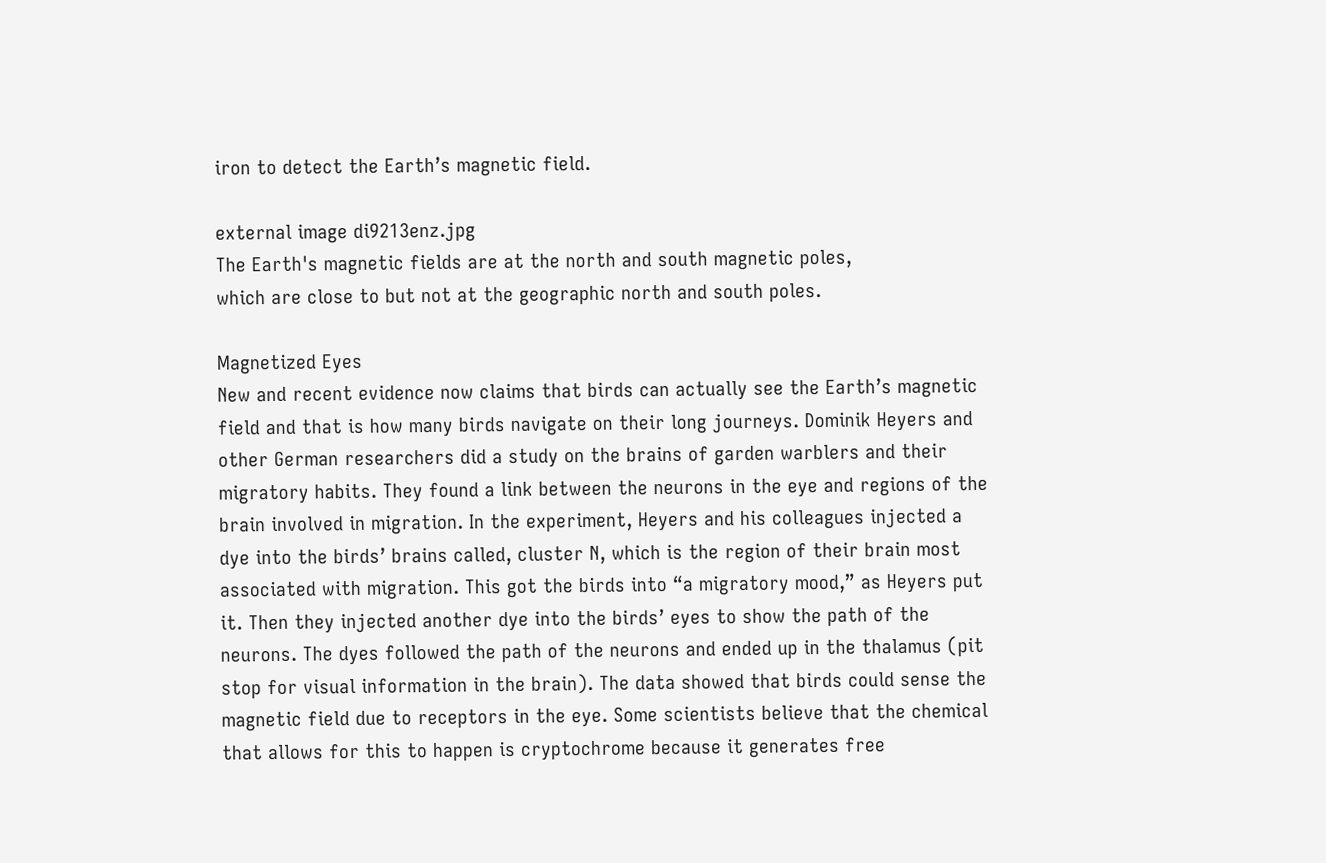iron to detect the Earth’s magnetic field.

external image di9213enz.jpg
The Earth's magnetic fields are at the north and south magnetic poles,
which are close to but not at the geographic north and south poles.

Magnetized Eyes
New and recent evidence now claims that birds can actually see the Earth’s magnetic field and that is how many birds navigate on their long journeys. Dominik Heyers and other German researchers did a study on the brains of garden warblers and their migratory habits. They found a link between the neurons in the eye and regions of the brain involved in migration. In the experiment, Heyers and his colleagues injected a dye into the birds’ brains called, cluster N, which is the region of their brain most associated with migration. This got the birds into “a migratory mood,” as Heyers put it. Then they injected another dye into the birds’ eyes to show the path of the neurons. The dyes followed the path of the neurons and ended up in the thalamus (pit stop for visual information in the brain). The data showed that birds could sense the magnetic field due to receptors in the eye. Some scientists believe that the chemical that allows for this to happen is cryptochrome because it generates free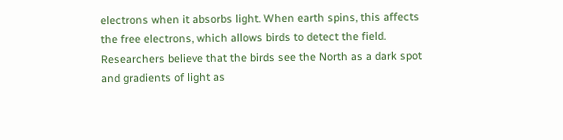electrons when it absorbs light. When earth spins, this affects the free electrons, which allows birds to detect the field. Researchers believe that the birds see the North as a dark spot and gradients of light as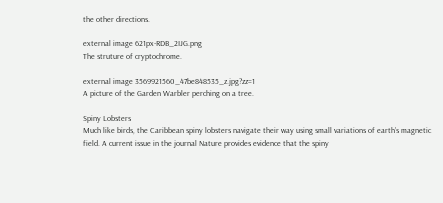the other directions.

external image 621px-RDB_2IJG.png
The struture of cryptochrome.

external image 3569921560_47be848535_z.jpg?zz=1
A picture of the Garden Warbler perching on a tree.

Spiny Lobsters
Much like birds, the Caribbean spiny lobsters navigate their way using small variations of earth’s magnetic field. A current issue in the journal Nature provides evidence that the spiny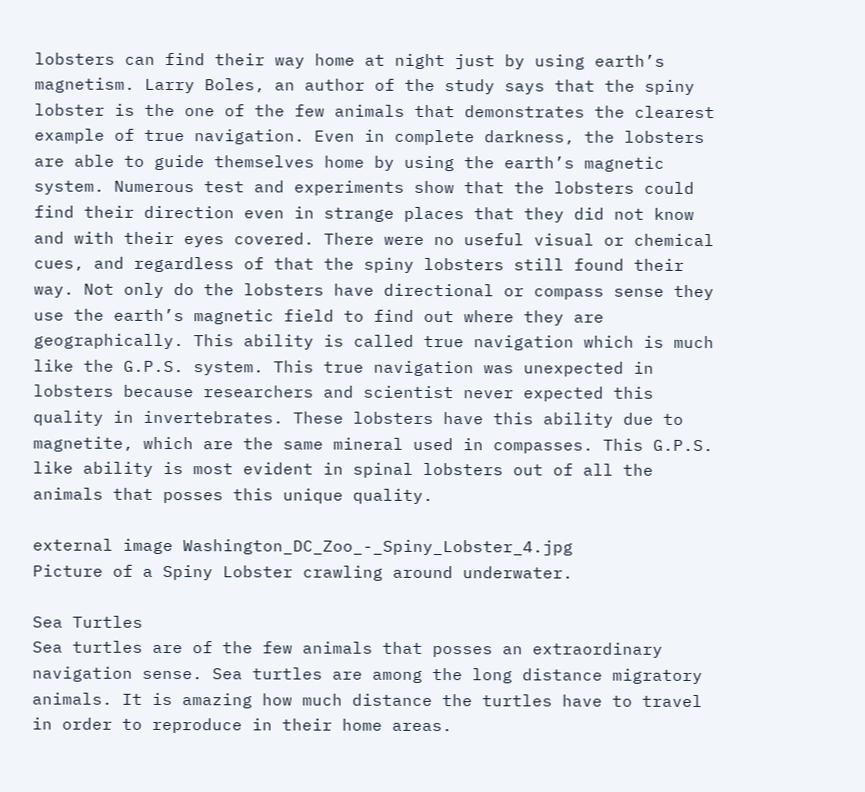lobsters can find their way home at night just by using earth’s magnetism. Larry Boles, an author of the study says that the spiny lobster is the one of the few animals that demonstrates the clearest example of true navigation. Even in complete darkness, the lobsters are able to guide themselves home by using the earth’s magnetic system. Numerous test and experiments show that the lobsters could find their direction even in strange places that they did not know and with their eyes covered. There were no useful visual or chemical cues, and regardless of that the spiny lobsters still found their way. Not only do the lobsters have directional or compass sense they use the earth’s magnetic field to find out where they are geographically. This ability is called true navigation which is much like the G.P.S. system. This true navigation was unexpected in lobsters because researchers and scientist never expected this quality in invertebrates. These lobsters have this ability due to magnetite, which are the same mineral used in compasses. This G.P.S. like ability is most evident in spinal lobsters out of all the animals that posses this unique quality.

external image Washington_DC_Zoo_-_Spiny_Lobster_4.jpg
Picture of a Spiny Lobster crawling around underwater.

Sea Turtles
Sea turtles are of the few animals that posses an extraordinary navigation sense. Sea turtles are among the long distance migratory animals. It is amazing how much distance the turtles have to travel in order to reproduce in their home areas.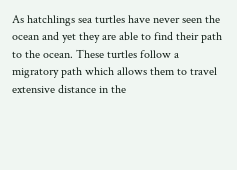As hatchlings sea turtles have never seen the ocean and yet they are able to find their path to the ocean. These turtles follow a migratory path which allows them to travel extensive distance in the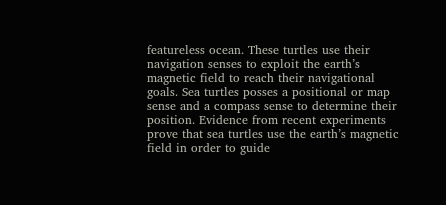featureless ocean. These turtles use their navigation senses to exploit the earth’s magnetic field to reach their navigational goals. Sea turtles posses a positional or map sense and a compass sense to determine their position. Evidence from recent experiments prove that sea turtles use the earth’s magnetic field in order to guide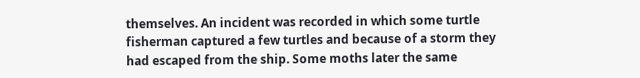themselves. An incident was recorded in which some turtle fisherman captured a few turtles and because of a storm they had escaped from the ship. Some moths later the same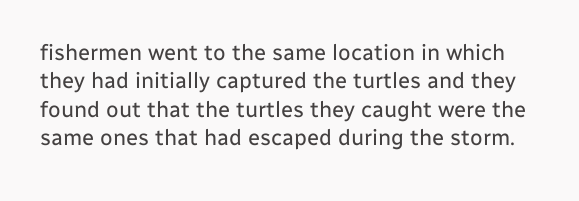fishermen went to the same location in which they had initially captured the turtles and they found out that the turtles they caught were the same ones that had escaped during the storm.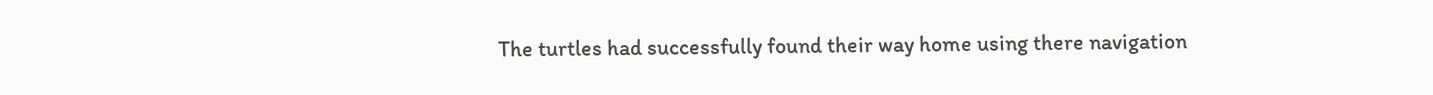The turtles had successfully found their way home using there navigation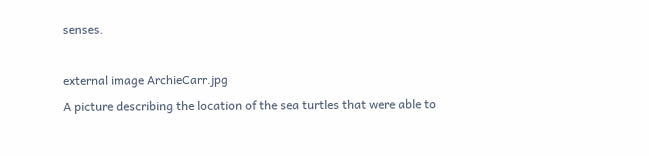senses.

external image ArchieCarr.jpg
A picture describing the location of the sea turtles that were able to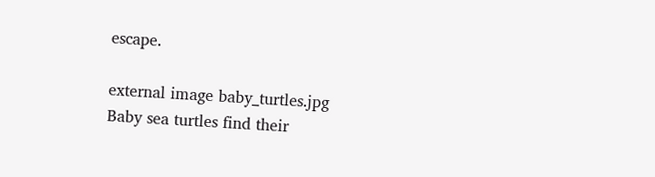escape.

external image baby_turtles.jpg
Baby sea turtles find their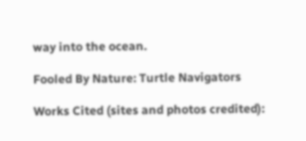way into the ocean.

Fooled By Nature: Turtle Navigators

Works Cited (sites and photos credited):